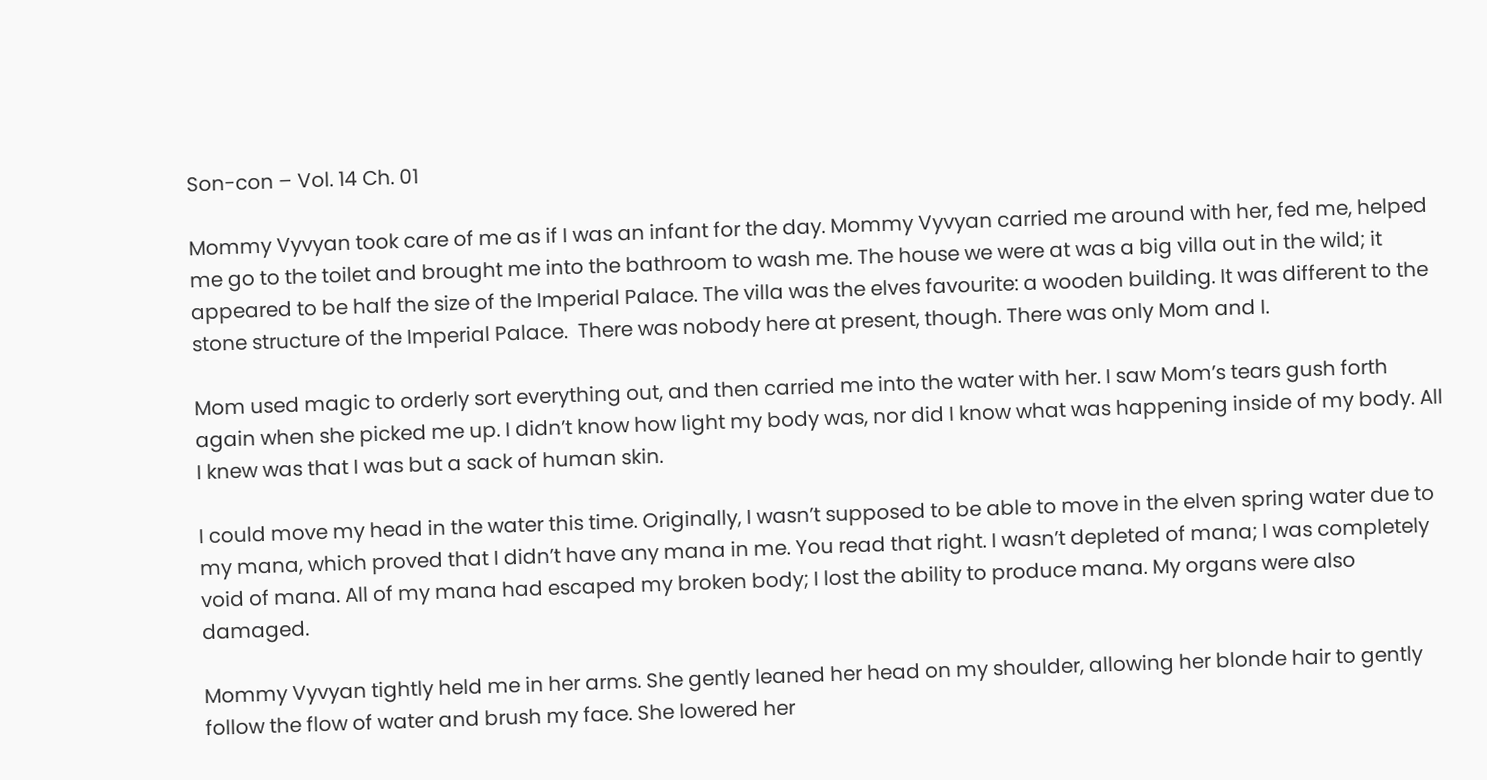Son-con – Vol. 14 Ch. 01

Mommy Vyvyan took care of me as if I was an infant for the day. Mommy Vyvyan carried me around with her, fed me, helped me go to the toilet and brought me into the bathroom to wash me. The house we were at was a big villa out in the wild; it appeared to be half the size of the Imperial Palace. The villa was the elves favourite: a wooden building. It was different to the stone structure of the Imperial Palace.  There was nobody here at present, though. There was only Mom and I.

Mom used magic to orderly sort everything out, and then carried me into the water with her. I saw Mom’s tears gush forth again when she picked me up. I didn’t know how light my body was, nor did I know what was happening inside of my body. All I knew was that I was but a sack of human skin.

I could move my head in the water this time. Originally, I wasn’t supposed to be able to move in the elven spring water due to my mana, which proved that I didn’t have any mana in me. You read that right. I wasn’t depleted of mana; I was completely void of mana. All of my mana had escaped my broken body; I lost the ability to produce mana. My organs were also damaged.

Mommy Vyvyan tightly held me in her arms. She gently leaned her head on my shoulder, allowing her blonde hair to gently follow the flow of water and brush my face. She lowered her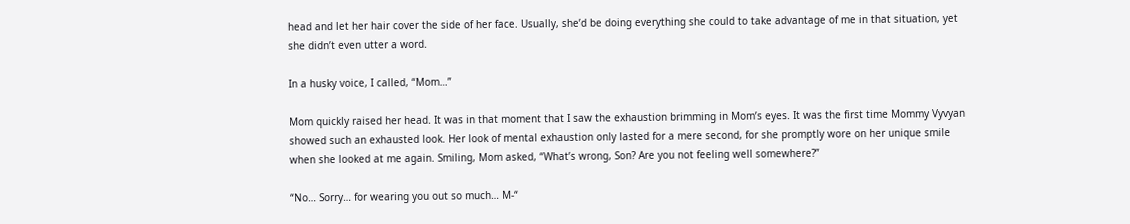head and let her hair cover the side of her face. Usually, she’d be doing everything she could to take advantage of me in that situation, yet she didn’t even utter a word.

In a husky voice, I called, “Mom…”

Mom quickly raised her head. It was in that moment that I saw the exhaustion brimming in Mom’s eyes. It was the first time Mommy Vyvyan showed such an exhausted look. Her look of mental exhaustion only lasted for a mere second, for she promptly wore on her unique smile when she looked at me again. Smiling, Mom asked, “What’s wrong, Son? Are you not feeling well somewhere?”

“No… Sorry… for wearing you out so much… M-“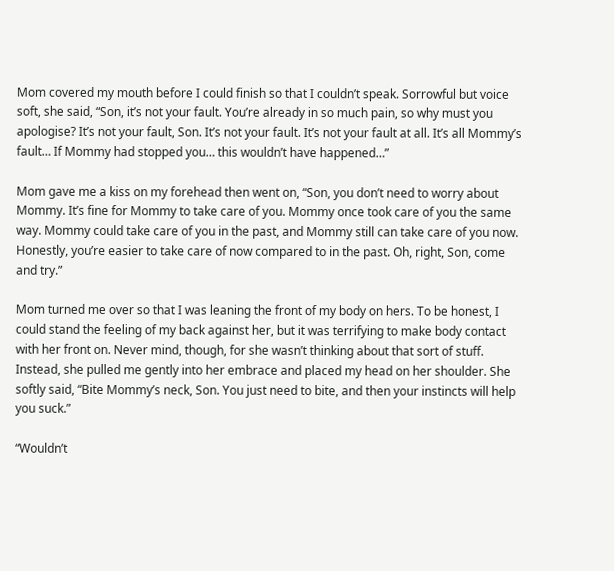Mom covered my mouth before I could finish so that I couldn’t speak. Sorrowful but voice soft, she said, “Son, it’s not your fault. You’re already in so much pain, so why must you apologise? It’s not your fault, Son. It’s not your fault. It’s not your fault at all. It’s all Mommy’s fault… If Mommy had stopped you… this wouldn’t have happened…”

Mom gave me a kiss on my forehead then went on, “Son, you don’t need to worry about Mommy. It’s fine for Mommy to take care of you. Mommy once took care of you the same way. Mommy could take care of you in the past, and Mommy still can take care of you now. Honestly, you’re easier to take care of now compared to in the past. Oh, right, Son, come and try.”

Mom turned me over so that I was leaning the front of my body on hers. To be honest, I could stand the feeling of my back against her, but it was terrifying to make body contact with her front on. Never mind, though, for she wasn’t thinking about that sort of stuff. Instead, she pulled me gently into her embrace and placed my head on her shoulder. She softly said, “Bite Mommy’s neck, Son. You just need to bite, and then your instincts will help you suck.”

“Wouldn’t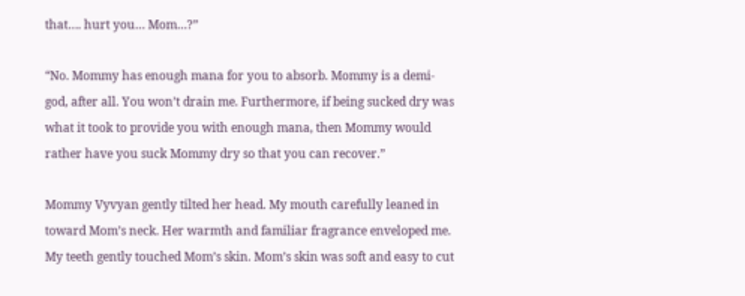that…. hurt you… Mom…?”

“No. Mommy has enough mana for you to absorb. Mommy is a demi-god, after all. You won’t drain me. Furthermore, if being sucked dry was what it took to provide you with enough mana, then Mommy would rather have you suck Mommy dry so that you can recover.”

Mommy Vyvyan gently tilted her head. My mouth carefully leaned in toward Mom’s neck. Her warmth and familiar fragrance enveloped me. My teeth gently touched Mom’s skin. Mom’s skin was soft and easy to cut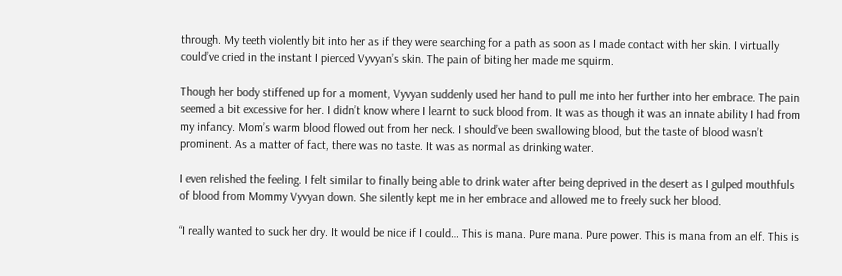through. My teeth violently bit into her as if they were searching for a path as soon as I made contact with her skin. I virtually could’ve cried in the instant I pierced Vyvyan’s skin. The pain of biting her made me squirm.

Though her body stiffened up for a moment, Vyvyan suddenly used her hand to pull me into her further into her embrace. The pain seemed a bit excessive for her. I didn’t know where I learnt to suck blood from. It was as though it was an innate ability I had from my infancy. Mom’s warm blood flowed out from her neck. I should’ve been swallowing blood, but the taste of blood wasn’t prominent. As a matter of fact, there was no taste. It was as normal as drinking water.

I even relished the feeling. I felt similar to finally being able to drink water after being deprived in the desert as I gulped mouthfuls of blood from Mommy Vyvyan down. She silently kept me in her embrace and allowed me to freely suck her blood.

“I really wanted to suck her dry. It would be nice if I could… This is mana. Pure mana. Pure power. This is mana from an elf. This is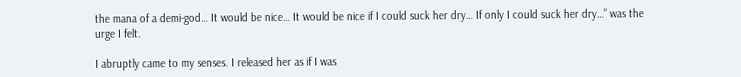the mana of a demi-god… It would be nice… It would be nice if I could suck her dry… If only I could suck her dry…” was the urge I felt.

I abruptly came to my senses. I released her as if I was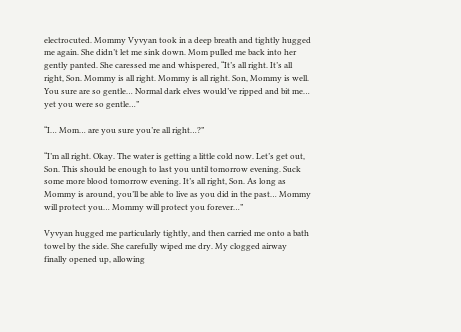electrocuted. Mommy Vyvyan took in a deep breath and tightly hugged me again. She didn’t let me sink down. Mom pulled me back into her gently panted. She caressed me and whispered, “It’s all right. It’s all right, Son. Mommy is all right. Mommy is all right. Son, Mommy is well. You sure are so gentle… Normal dark elves would’ve ripped and bit me… yet you were so gentle…”

“I… Mom… are you sure you’re all right…?”

“I’m all right. Okay. The water is getting a little cold now. Let’s get out, Son. This should be enough to last you until tomorrow evening. Suck some more blood tomorrow evening. It’s all right, Son. As long as Mommy is around, you’ll be able to live as you did in the past… Mommy will protect you… Mommy will protect you forever…”

Vyvyan hugged me particularly tightly, and then carried me onto a bath towel by the side. She carefully wiped me dry. My clogged airway finally opened up, allowing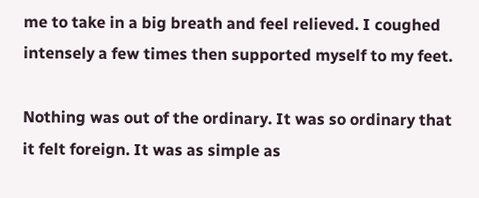me to take in a big breath and feel relieved. I coughed intensely a few times then supported myself to my feet.

Nothing was out of the ordinary. It was so ordinary that it felt foreign. It was as simple as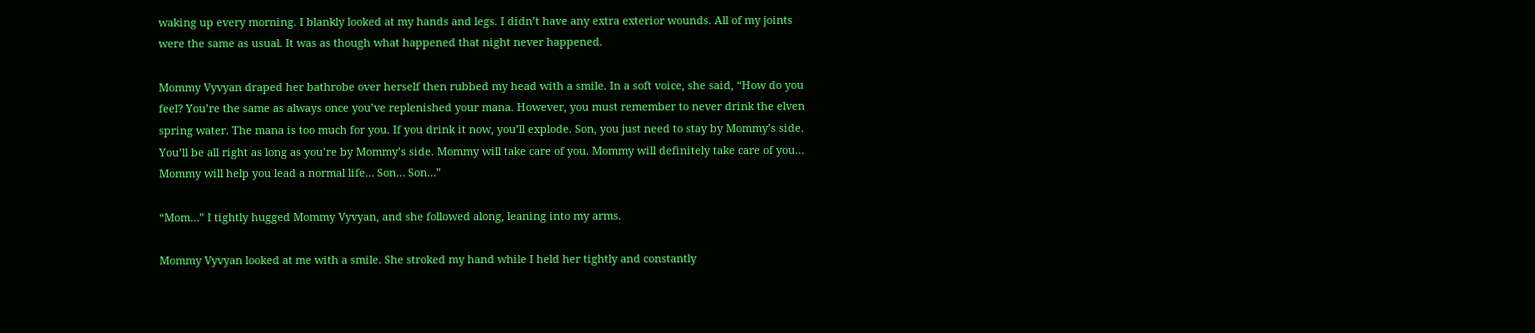waking up every morning. I blankly looked at my hands and legs. I didn’t have any extra exterior wounds. All of my joints were the same as usual. It was as though what happened that night never happened.

Mommy Vyvyan draped her bathrobe over herself then rubbed my head with a smile. In a soft voice, she said, “How do you feel? You’re the same as always once you’ve replenished your mana. However, you must remember to never drink the elven spring water. The mana is too much for you. If you drink it now, you’ll explode. Son, you just need to stay by Mommy’s side. You’ll be all right as long as you’re by Mommy’s side. Mommy will take care of you. Mommy will definitely take care of you… Mommy will help you lead a normal life… Son… Son…”

“Mom…” I tightly hugged Mommy Vyvyan, and she followed along, leaning into my arms.

Mommy Vyvyan looked at me with a smile. She stroked my hand while I held her tightly and constantly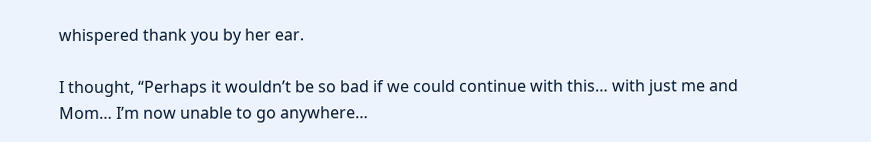whispered thank you by her ear.

I thought, “Perhaps it wouldn’t be so bad if we could continue with this… with just me and Mom… I’m now unable to go anywhere…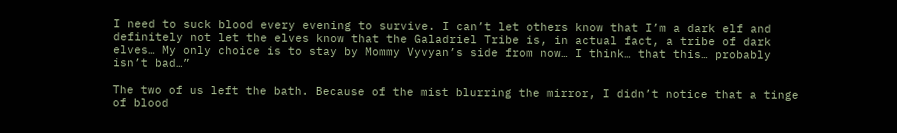I need to suck blood every evening to survive. I can’t let others know that I’m a dark elf and definitely not let the elves know that the Galadriel Tribe is, in actual fact, a tribe of dark elves… My only choice is to stay by Mommy Vyvyan’s side from now… I think… that this… probably isn’t bad…”

The two of us left the bath. Because of the mist blurring the mirror, I didn’t notice that a tinge of blood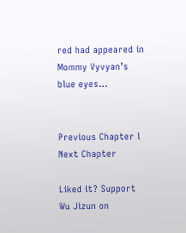red had appeared in Mommy Vyvyan’s blue eyes…


Previous Chapter l   Next Chapter

Liked it? Support Wu Jizun on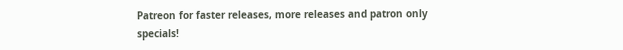Patreon for faster releases, more releases and patron only specials!